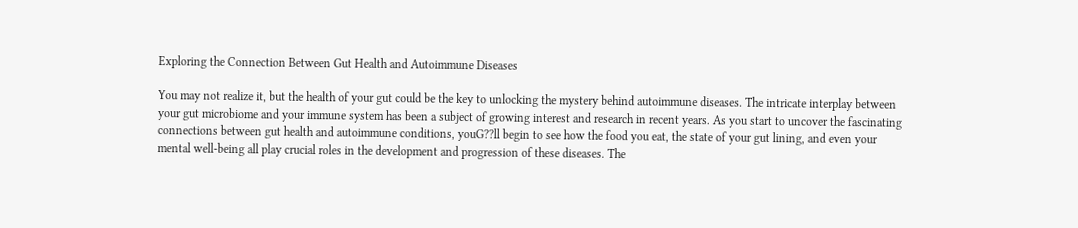Exploring the Connection Between Gut Health and Autoimmune Diseases

You may not realize it, but the health of your gut could be the key to unlocking the mystery behind autoimmune diseases. The intricate interplay between your gut microbiome and your immune system has been a subject of growing interest and research in recent years. As you start to uncover the fascinating connections between gut health and autoimmune conditions, youG??ll begin to see how the food you eat, the state of your gut lining, and even your mental well-being all play crucial roles in the development and progression of these diseases. The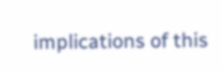implications of this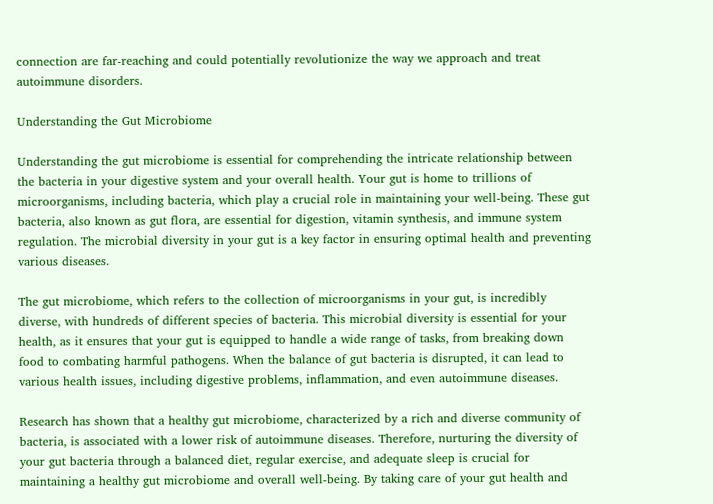connection are far-reaching and could potentially revolutionize the way we approach and treat autoimmune disorders.

Understanding the Gut Microbiome

Understanding the gut microbiome is essential for comprehending the intricate relationship between the bacteria in your digestive system and your overall health. Your gut is home to trillions of microorganisms, including bacteria, which play a crucial role in maintaining your well-being. These gut bacteria, also known as gut flora, are essential for digestion, vitamin synthesis, and immune system regulation. The microbial diversity in your gut is a key factor in ensuring optimal health and preventing various diseases.

The gut microbiome, which refers to the collection of microorganisms in your gut, is incredibly diverse, with hundreds of different species of bacteria. This microbial diversity is essential for your health, as it ensures that your gut is equipped to handle a wide range of tasks, from breaking down food to combating harmful pathogens. When the balance of gut bacteria is disrupted, it can lead to various health issues, including digestive problems, inflammation, and even autoimmune diseases.

Research has shown that a healthy gut microbiome, characterized by a rich and diverse community of bacteria, is associated with a lower risk of autoimmune diseases. Therefore, nurturing the diversity of your gut bacteria through a balanced diet, regular exercise, and adequate sleep is crucial for maintaining a healthy gut microbiome and overall well-being. By taking care of your gut health and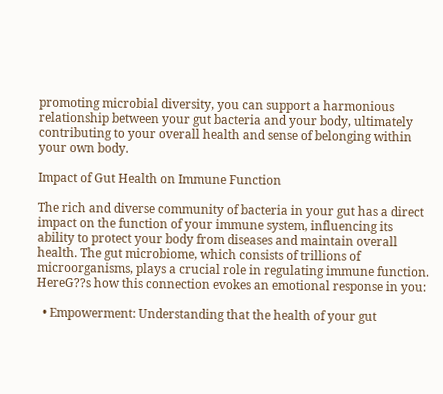promoting microbial diversity, you can support a harmonious relationship between your gut bacteria and your body, ultimately contributing to your overall health and sense of belonging within your own body.

Impact of Gut Health on Immune Function

The rich and diverse community of bacteria in your gut has a direct impact on the function of your immune system, influencing its ability to protect your body from diseases and maintain overall health. The gut microbiome, which consists of trillions of microorganisms, plays a crucial role in regulating immune function. HereG??s how this connection evokes an emotional response in you:

  • Empowerment: Understanding that the health of your gut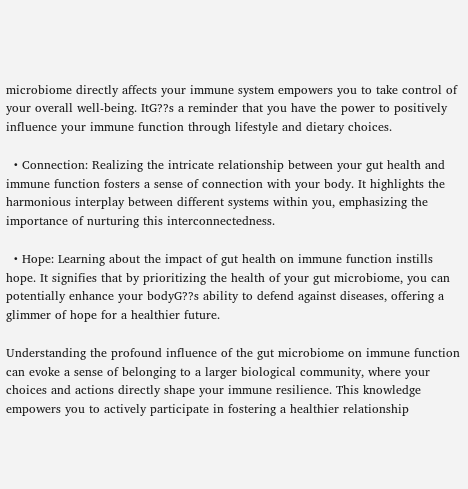microbiome directly affects your immune system empowers you to take control of your overall well-being. ItG??s a reminder that you have the power to positively influence your immune function through lifestyle and dietary choices.

  • Connection: Realizing the intricate relationship between your gut health and immune function fosters a sense of connection with your body. It highlights the harmonious interplay between different systems within you, emphasizing the importance of nurturing this interconnectedness.

  • Hope: Learning about the impact of gut health on immune function instills hope. It signifies that by prioritizing the health of your gut microbiome, you can potentially enhance your bodyG??s ability to defend against diseases, offering a glimmer of hope for a healthier future.

Understanding the profound influence of the gut microbiome on immune function can evoke a sense of belonging to a larger biological community, where your choices and actions directly shape your immune resilience. This knowledge empowers you to actively participate in fostering a healthier relationship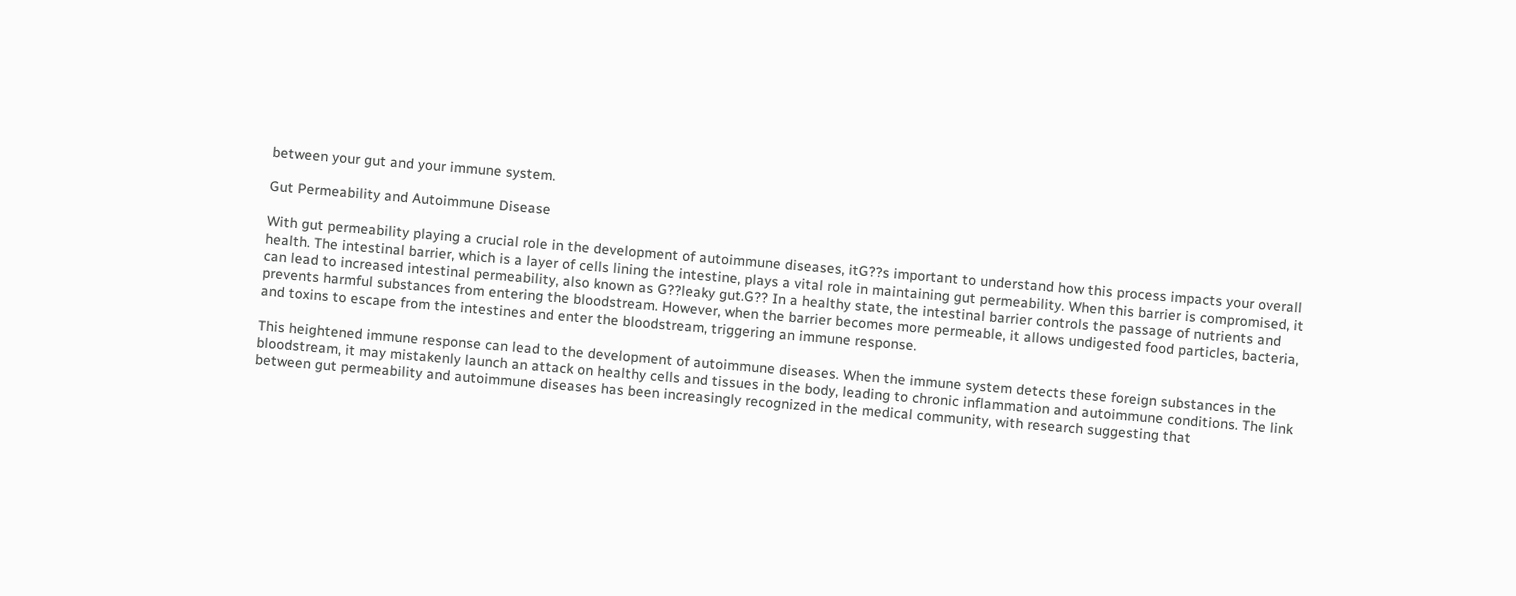between your gut and your immune system.

Gut Permeability and Autoimmune Disease

With gut permeability playing a crucial role in the development of autoimmune diseases, itG??s important to understand how this process impacts your overall health. The intestinal barrier, which is a layer of cells lining the intestine, plays a vital role in maintaining gut permeability. When this barrier is compromised, it can lead to increased intestinal permeability, also known as G??leaky gut.G?? In a healthy state, the intestinal barrier controls the passage of nutrients and prevents harmful substances from entering the bloodstream. However, when the barrier becomes more permeable, it allows undigested food particles, bacteria, and toxins to escape from the intestines and enter the bloodstream, triggering an immune response.

This heightened immune response can lead to the development of autoimmune diseases. When the immune system detects these foreign substances in the bloodstream, it may mistakenly launch an attack on healthy cells and tissues in the body, leading to chronic inflammation and autoimmune conditions. The link between gut permeability and autoimmune diseases has been increasingly recognized in the medical community, with research suggesting that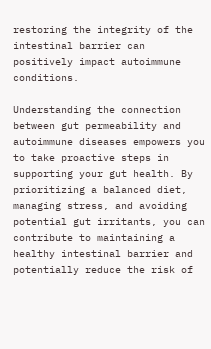restoring the integrity of the intestinal barrier can positively impact autoimmune conditions.

Understanding the connection between gut permeability and autoimmune diseases empowers you to take proactive steps in supporting your gut health. By prioritizing a balanced diet, managing stress, and avoiding potential gut irritants, you can contribute to maintaining a healthy intestinal barrier and potentially reduce the risk of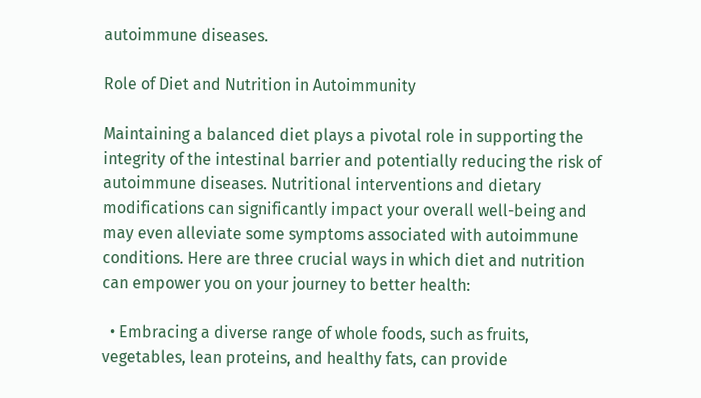autoimmune diseases.

Role of Diet and Nutrition in Autoimmunity

Maintaining a balanced diet plays a pivotal role in supporting the integrity of the intestinal barrier and potentially reducing the risk of autoimmune diseases. Nutritional interventions and dietary modifications can significantly impact your overall well-being and may even alleviate some symptoms associated with autoimmune conditions. Here are three crucial ways in which diet and nutrition can empower you on your journey to better health:

  • Embracing a diverse range of whole foods, such as fruits, vegetables, lean proteins, and healthy fats, can provide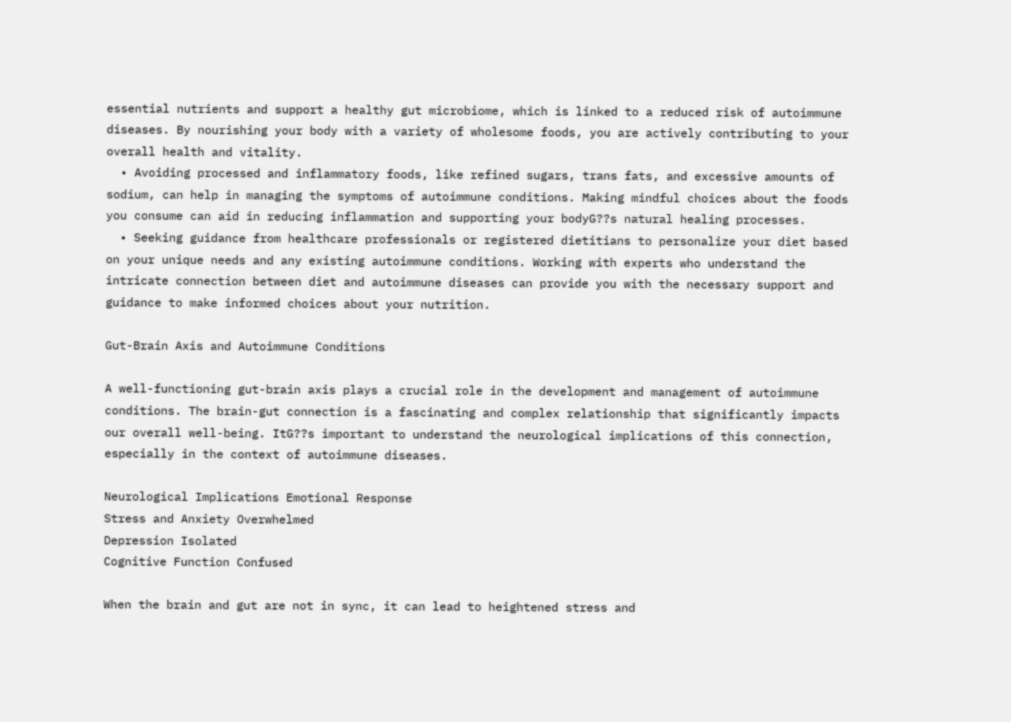essential nutrients and support a healthy gut microbiome, which is linked to a reduced risk of autoimmune diseases. By nourishing your body with a variety of wholesome foods, you are actively contributing to your overall health and vitality.
  • Avoiding processed and inflammatory foods, like refined sugars, trans fats, and excessive amounts of sodium, can help in managing the symptoms of autoimmune conditions. Making mindful choices about the foods you consume can aid in reducing inflammation and supporting your bodyG??s natural healing processes.
  • Seeking guidance from healthcare professionals or registered dietitians to personalize your diet based on your unique needs and any existing autoimmune conditions. Working with experts who understand the intricate connection between diet and autoimmune diseases can provide you with the necessary support and guidance to make informed choices about your nutrition.

Gut-Brain Axis and Autoimmune Conditions

A well-functioning gut-brain axis plays a crucial role in the development and management of autoimmune conditions. The brain-gut connection is a fascinating and complex relationship that significantly impacts our overall well-being. ItG??s important to understand the neurological implications of this connection, especially in the context of autoimmune diseases.

Neurological Implications Emotional Response
Stress and Anxiety Overwhelmed
Depression Isolated
Cognitive Function Confused

When the brain and gut are not in sync, it can lead to heightened stress and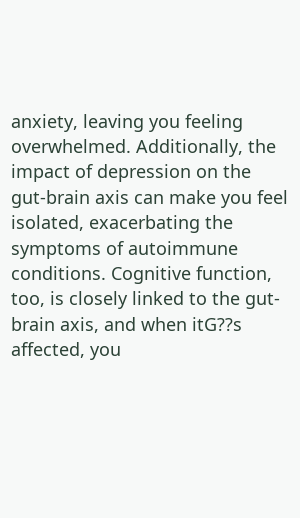anxiety, leaving you feeling overwhelmed. Additionally, the impact of depression on the gut-brain axis can make you feel isolated, exacerbating the symptoms of autoimmune conditions. Cognitive function, too, is closely linked to the gut-brain axis, and when itG??s affected, you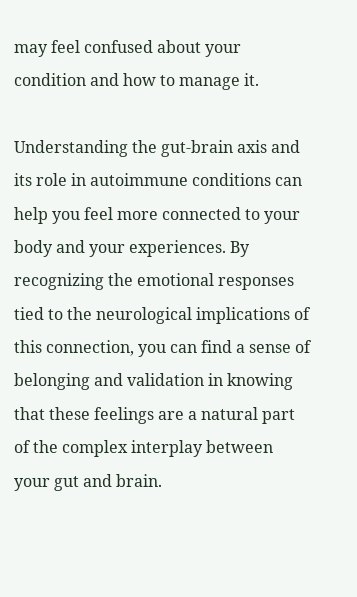may feel confused about your condition and how to manage it.

Understanding the gut-brain axis and its role in autoimmune conditions can help you feel more connected to your body and your experiences. By recognizing the emotional responses tied to the neurological implications of this connection, you can find a sense of belonging and validation in knowing that these feelings are a natural part of the complex interplay between your gut and brain.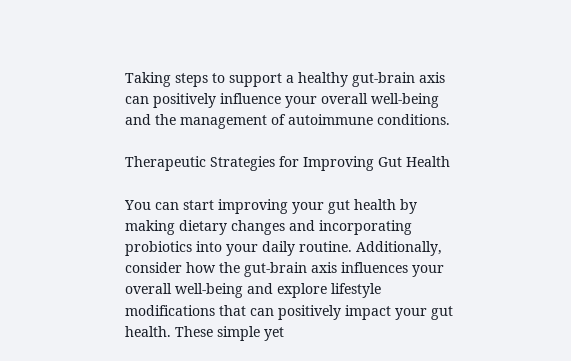Taking steps to support a healthy gut-brain axis can positively influence your overall well-being and the management of autoimmune conditions.

Therapeutic Strategies for Improving Gut Health

You can start improving your gut health by making dietary changes and incorporating probiotics into your daily routine. Additionally, consider how the gut-brain axis influences your overall well-being and explore lifestyle modifications that can positively impact your gut health. These simple yet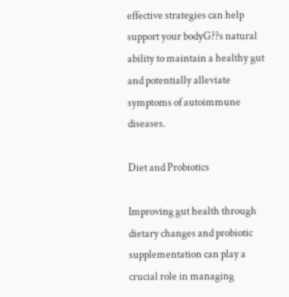effective strategies can help support your bodyG??s natural ability to maintain a healthy gut and potentially alleviate symptoms of autoimmune diseases.

Diet and Probiotics

Improving gut health through dietary changes and probiotic supplementation can play a crucial role in managing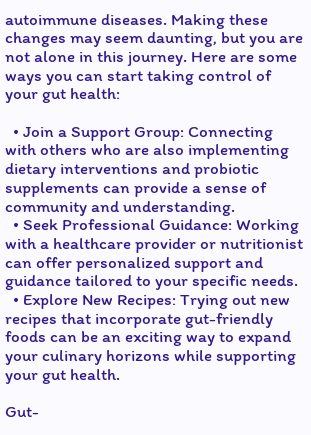autoimmune diseases. Making these changes may seem daunting, but you are not alone in this journey. Here are some ways you can start taking control of your gut health:

  • Join a Support Group: Connecting with others who are also implementing dietary interventions and probiotic supplements can provide a sense of community and understanding.
  • Seek Professional Guidance: Working with a healthcare provider or nutritionist can offer personalized support and guidance tailored to your specific needs.
  • Explore New Recipes: Trying out new recipes that incorporate gut-friendly foods can be an exciting way to expand your culinary horizons while supporting your gut health.

Gut-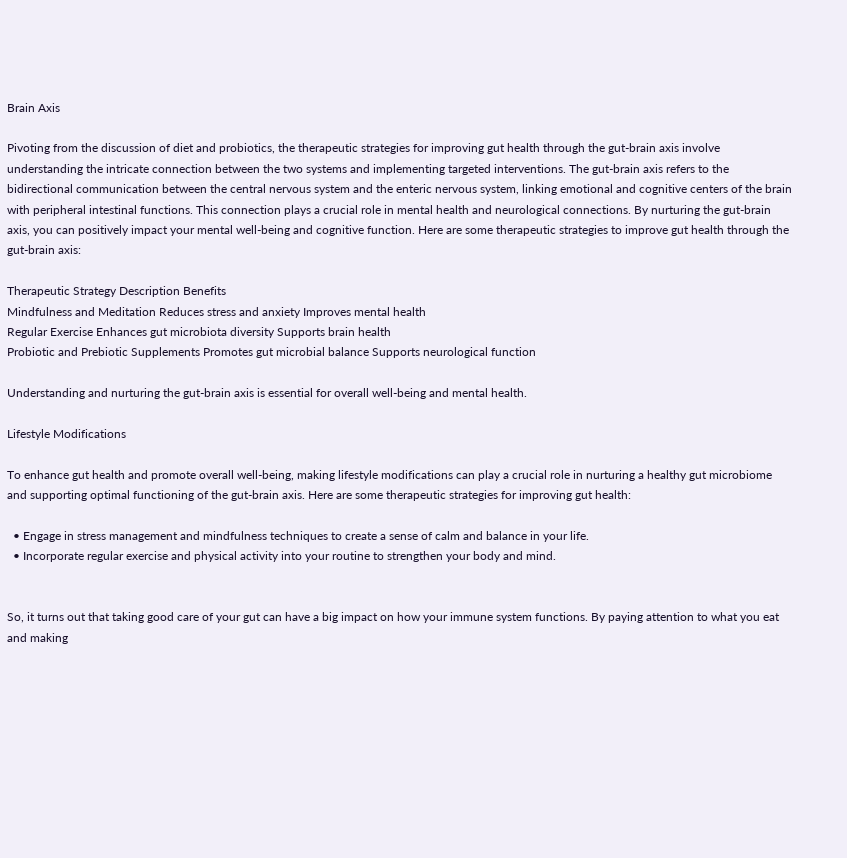Brain Axis

Pivoting from the discussion of diet and probiotics, the therapeutic strategies for improving gut health through the gut-brain axis involve understanding the intricate connection between the two systems and implementing targeted interventions. The gut-brain axis refers to the bidirectional communication between the central nervous system and the enteric nervous system, linking emotional and cognitive centers of the brain with peripheral intestinal functions. This connection plays a crucial role in mental health and neurological connections. By nurturing the gut-brain axis, you can positively impact your mental well-being and cognitive function. Here are some therapeutic strategies to improve gut health through the gut-brain axis:

Therapeutic Strategy Description Benefits
Mindfulness and Meditation Reduces stress and anxiety Improves mental health
Regular Exercise Enhances gut microbiota diversity Supports brain health
Probiotic and Prebiotic Supplements Promotes gut microbial balance Supports neurological function

Understanding and nurturing the gut-brain axis is essential for overall well-being and mental health.

Lifestyle Modifications

To enhance gut health and promote overall well-being, making lifestyle modifications can play a crucial role in nurturing a healthy gut microbiome and supporting optimal functioning of the gut-brain axis. Here are some therapeutic strategies for improving gut health:

  • Engage in stress management and mindfulness techniques to create a sense of calm and balance in your life.
  • Incorporate regular exercise and physical activity into your routine to strengthen your body and mind.


So, it turns out that taking good care of your gut can have a big impact on how your immune system functions. By paying attention to what you eat and making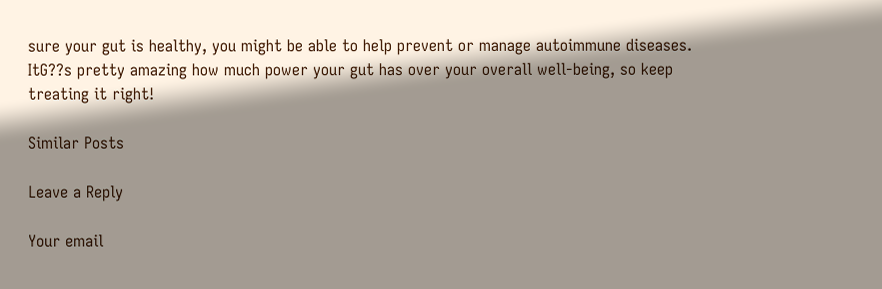sure your gut is healthy, you might be able to help prevent or manage autoimmune diseases. ItG??s pretty amazing how much power your gut has over your overall well-being, so keep treating it right!

Similar Posts

Leave a Reply

Your email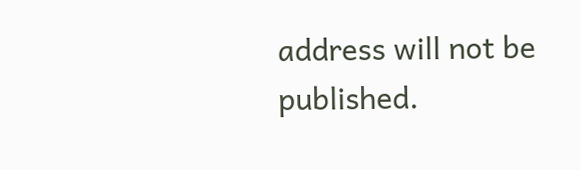address will not be published.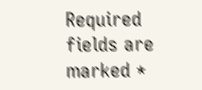Required fields are marked *